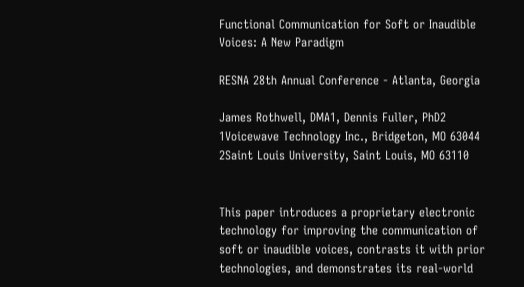Functional Communication for Soft or Inaudible Voices: A New Paradigm

RESNA 28th Annual Conference - Atlanta, Georgia

James Rothwell, DMA1, Dennis Fuller, PhD2
1Voicewave Technology Inc., Bridgeton, MO 63044
2Saint Louis University, Saint Louis, MO 63110


This paper introduces a proprietary electronic technology for improving the communication of soft or inaudible voices, contrasts it with prior technologies, and demonstrates its real-world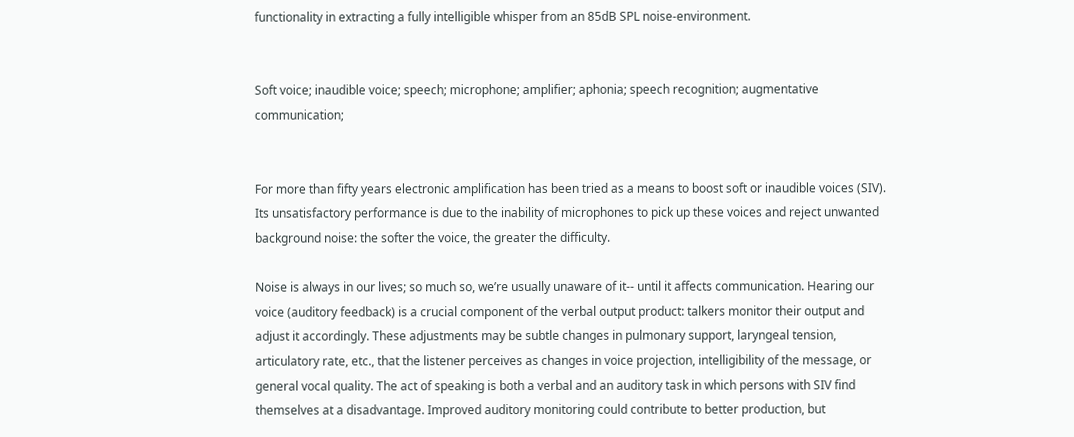functionality in extracting a fully intelligible whisper from an 85dB SPL noise-environment.


Soft voice; inaudible voice; speech; microphone; amplifier; aphonia; speech recognition; augmentative communication;


For more than fifty years electronic amplification has been tried as a means to boost soft or inaudible voices (SIV). Its unsatisfactory performance is due to the inability of microphones to pick up these voices and reject unwanted background noise: the softer the voice, the greater the difficulty.

Noise is always in our lives; so much so, we’re usually unaware of it-- until it affects communication. Hearing our voice (auditory feedback) is a crucial component of the verbal output product: talkers monitor their output and adjust it accordingly. These adjustments may be subtle changes in pulmonary support, laryngeal tension, articulatory rate, etc., that the listener perceives as changes in voice projection, intelligibility of the message, or general vocal quality. The act of speaking is both a verbal and an auditory task in which persons with SIV find themselves at a disadvantage. Improved auditory monitoring could contribute to better production, but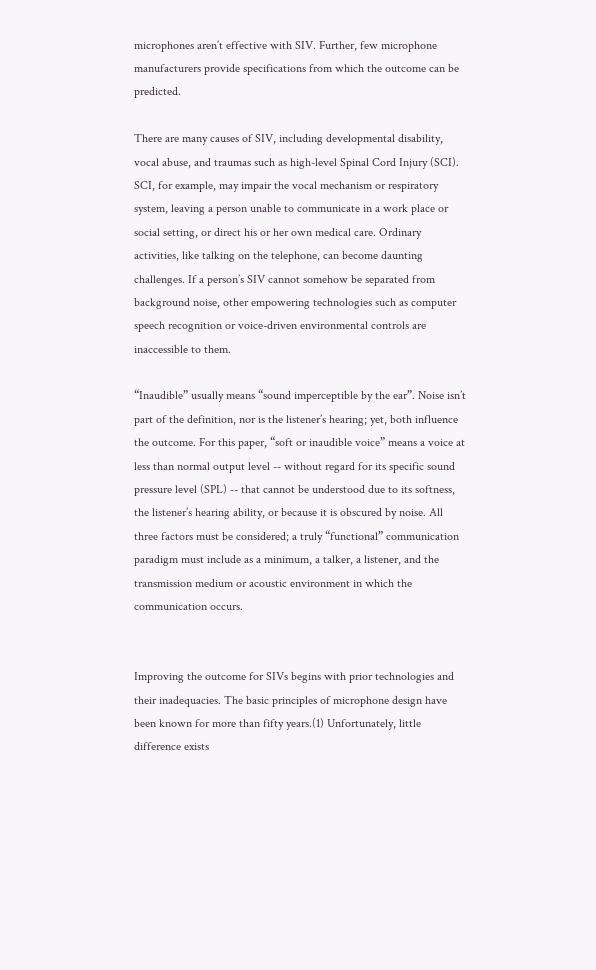microphones aren’t effective with SIV. Further, few microphone manufacturers provide specifications from which the outcome can be predicted.

There are many causes of SIV, including developmental disability, vocal abuse, and traumas such as high-level Spinal Cord Injury (SCI). SCI, for example, may impair the vocal mechanism or respiratory system, leaving a person unable to communicate in a work place or social setting, or direct his or her own medical care. Ordinary activities, like talking on the telephone, can become daunting challenges. If a person’s SIV cannot somehow be separated from background noise, other empowering technologies such as computer speech recognition or voice-driven environmental controls are inaccessible to them.

“Inaudible” usually means “sound imperceptible by the ear”. Noise isn’t part of the definition, nor is the listener’s hearing; yet, both influence the outcome. For this paper, “soft or inaudible voice” means a voice at less than normal output level -- without regard for its specific sound pressure level (SPL) -- that cannot be understood due to its softness, the listener’s hearing ability, or because it is obscured by noise. All three factors must be considered; a truly “functional” communication paradigm must include as a minimum, a talker, a listener, and the transmission medium or acoustic environment in which the communication occurs.


Improving the outcome for SIVs begins with prior technologies and their inadequacies. The basic principles of microphone design have been known for more than fifty years.(1) Unfortunately, little difference exists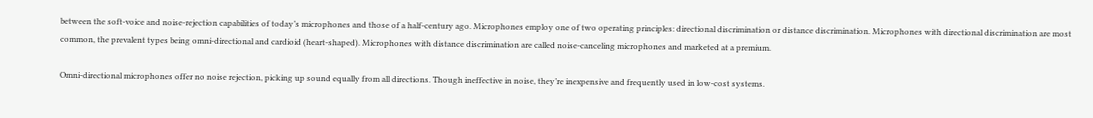between the soft-voice and noise-rejection capabilities of today’s microphones and those of a half-century ago. Microphones employ one of two operating principles: directional discrimination or distance discrimination. Microphones with directional discrimination are most common, the prevalent types being omni-directional and cardioid (heart-shaped). Microphones with distance discrimination are called noise-canceling microphones and marketed at a premium.

Omni-directional microphones offer no noise rejection, picking up sound equally from all directions. Though ineffective in noise, they’re inexpensive and frequently used in low-cost systems.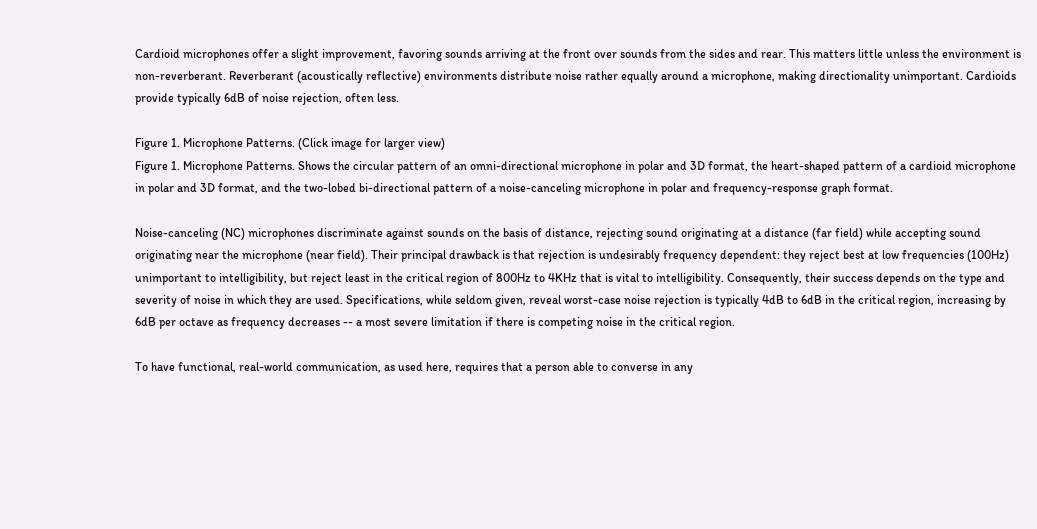Cardioid microphones offer a slight improvement, favoring sounds arriving at the front over sounds from the sides and rear. This matters little unless the environment is non-reverberant. Reverberant (acoustically reflective) environments distribute noise rather equally around a microphone, making directionality unimportant. Cardioids provide typically 6dB of noise rejection, often less.

Figure 1. Microphone Patterns. (Click image for larger view)
Figure 1. Microphone Patterns. Shows the circular pattern of an omni-directional microphone in polar and 3D format, the heart-shaped pattern of a cardioid microphone in polar and 3D format, and the two-lobed bi-directional pattern of a noise-canceling microphone in polar and frequency-response graph format.

Noise-canceling (NC) microphones discriminate against sounds on the basis of distance, rejecting sound originating at a distance (far field) while accepting sound originating near the microphone (near field). Their principal drawback is that rejection is undesirably frequency dependent: they reject best at low frequencies (100Hz) unimportant to intelligibility, but reject least in the critical region of 800Hz to 4KHz that is vital to intelligibility. Consequently, their success depends on the type and severity of noise in which they are used. Specifications, while seldom given, reveal worst-case noise rejection is typically 4dB to 6dB in the critical region, increasing by 6dB per octave as frequency decreases -- a most severe limitation if there is competing noise in the critical region.

To have functional, real-world communication, as used here, requires that a person able to converse in any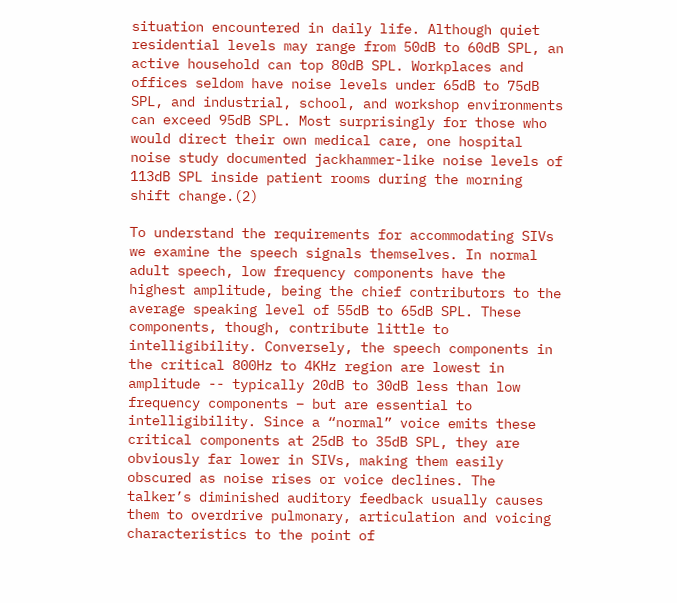situation encountered in daily life. Although quiet residential levels may range from 50dB to 60dB SPL, an active household can top 80dB SPL. Workplaces and offices seldom have noise levels under 65dB to 75dB SPL, and industrial, school, and workshop environments can exceed 95dB SPL. Most surprisingly for those who would direct their own medical care, one hospital noise study documented jackhammer-like noise levels of 113dB SPL inside patient rooms during the morning shift change.(2)

To understand the requirements for accommodating SIVs we examine the speech signals themselves. In normal adult speech, low frequency components have the highest amplitude, being the chief contributors to the average speaking level of 55dB to 65dB SPL. These components, though, contribute little to intelligibility. Conversely, the speech components in the critical 800Hz to 4KHz region are lowest in amplitude -- typically 20dB to 30dB less than low frequency components – but are essential to intelligibility. Since a “normal” voice emits these critical components at 25dB to 35dB SPL, they are obviously far lower in SIVs, making them easily obscured as noise rises or voice declines. The talker’s diminished auditory feedback usually causes them to overdrive pulmonary, articulation and voicing characteristics to the point of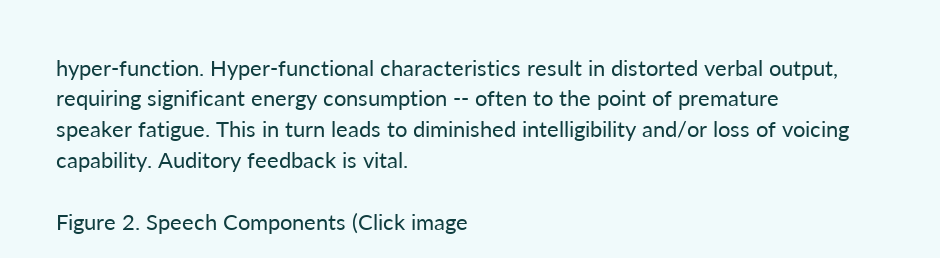hyper-function. Hyper-functional characteristics result in distorted verbal output, requiring significant energy consumption -- often to the point of premature speaker fatigue. This in turn leads to diminished intelligibility and/or loss of voicing capability. Auditory feedback is vital.

Figure 2. Speech Components (Click image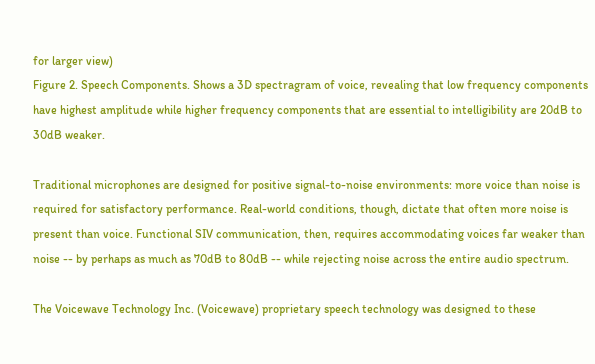for larger view)
Figure 2. Speech Components. Shows a 3D spectragram of voice, revealing that low frequency components have highest amplitude while higher frequency components that are essential to intelligibility are 20dB to 30dB weaker.

Traditional microphones are designed for positive signal-to-noise environments: more voice than noise is required for satisfactory performance. Real-world conditions, though, dictate that often more noise is present than voice. Functional SIV communication, then, requires accommodating voices far weaker than noise -- by perhaps as much as 70dB to 80dB -- while rejecting noise across the entire audio spectrum.

The Voicewave Technology Inc. (Voicewave) proprietary speech technology was designed to these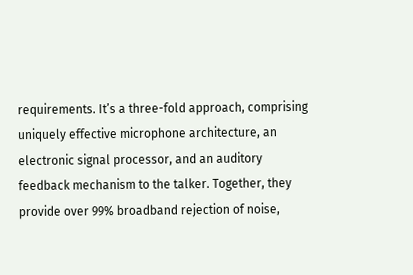requirements. It’s a three-fold approach, comprising uniquely effective microphone architecture, an electronic signal processor, and an auditory feedback mechanism to the talker. Together, they provide over 99% broadband rejection of noise,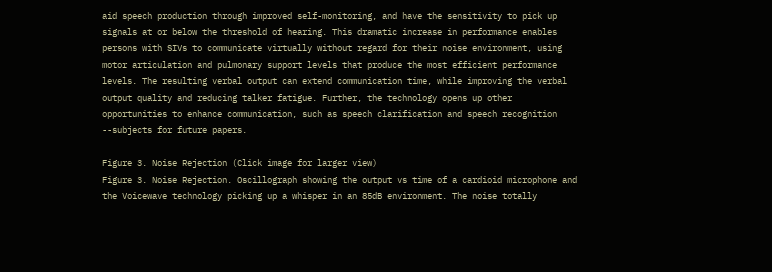aid speech production through improved self-monitoring, and have the sensitivity to pick up signals at or below the threshold of hearing. This dramatic increase in performance enables persons with SIVs to communicate virtually without regard for their noise environment, using motor articulation and pulmonary support levels that produce the most efficient performance levels. The resulting verbal output can extend communication time, while improving the verbal output quality and reducing talker fatigue. Further, the technology opens up other opportunities to enhance communication, such as speech clarification and speech recognition --subjects for future papers.

Figure 3. Noise Rejection (Click image for larger view)
Figure 3. Noise Rejection. Oscillograph showing the output vs time of a cardioid microphone and the Voicewave technology picking up a whisper in an 85dB environment. The noise totally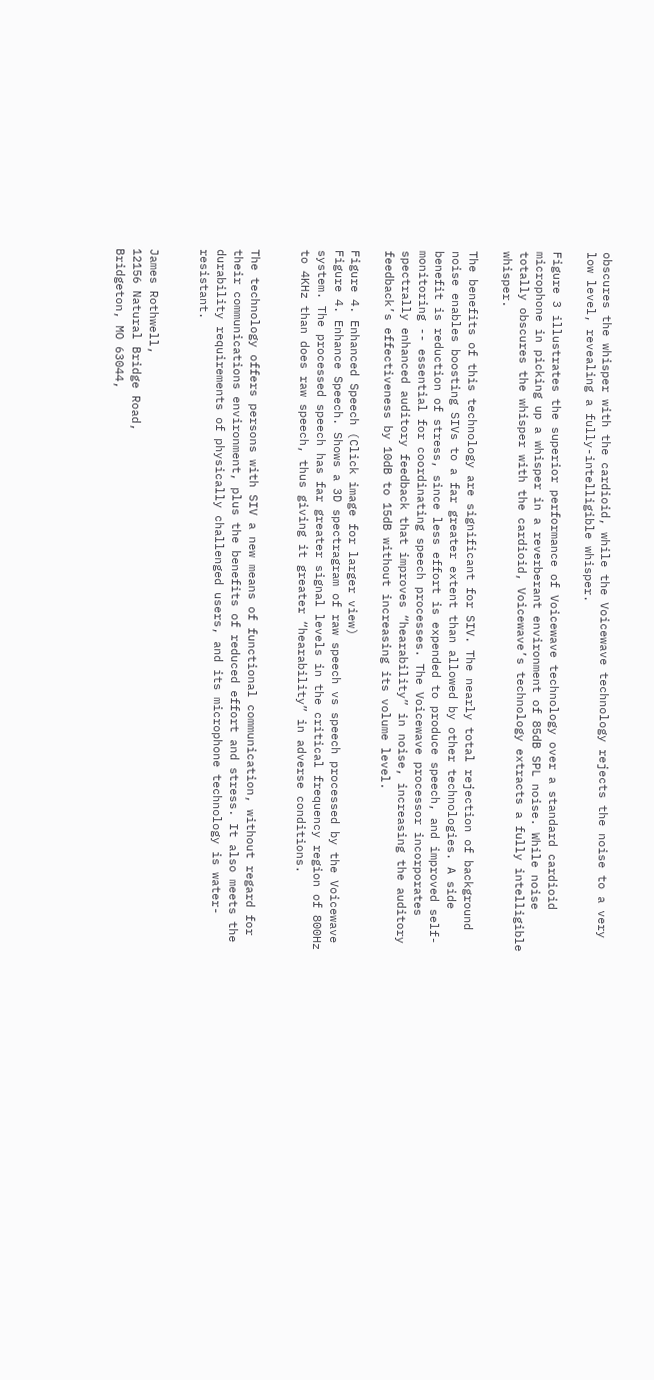obscures the whisper with the cardioid, while the Voicewave technology rejects the noise to a very low level, revealing a fully-intelligible whisper.

Figure 3 illustrates the superior performance of Voicewave technology over a standard cardioid microphone in picking up a whisper in a reverberant environment of 85dB SPL noise. While noise totally obscures the whisper with the cardioid, Voicewave’s technology extracts a fully intelligible whisper.

The benefits of this technology are significant for SIV. The nearly total rejection of background noise enables boosting SIVs to a far greater extent than allowed by other technologies. A side benefit is reduction of stress, since less effort is expended to produce speech, and improved self-monitoring -- essential for coordinating speech processes. The Voicewave processor incorporates spectrally enhanced auditory feedback that improves “hearability” in noise, increasing the auditory feedback’s effectiveness by 10dB to 15dB without increasing its volume level.

Figure 4. Enhanced Speech (Click image for larger view)
Figure 4. Enhance Speech. Shows a 3D spectragram of raw speech vs speech processed by the Voicewave system. The processed speech has far greater signal levels in the critical frequency region of 800Hz to 4KHz than does raw speech, thus giving it greater “hearability” in adverse conditions.


The technology offers persons with SIV a new means of functional communication, without regard for their communications environment, plus the benefits of reduced effort and stress. It also meets the durability requirements of physically challenged users, and its microphone technology is water-resistant.


James Rothwell,
12156 Natural Bridge Road,
Bridgeton, MO 63044,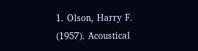1. Olson, Harry F. (1957). Acoustical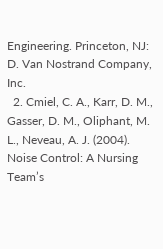Engineering. Princeton, NJ: D. Van Nostrand Company, Inc.
  2. Cmiel, C. A., Karr, D. M., Gasser, D. M., Oliphant, M. L., Neveau, A. J. (2004). Noise Control: A Nursing Team’s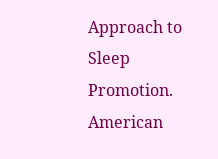Approach to Sleep Promotion. American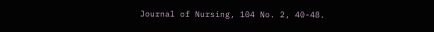Journal of Nursing, 104 No. 2, 40-48.